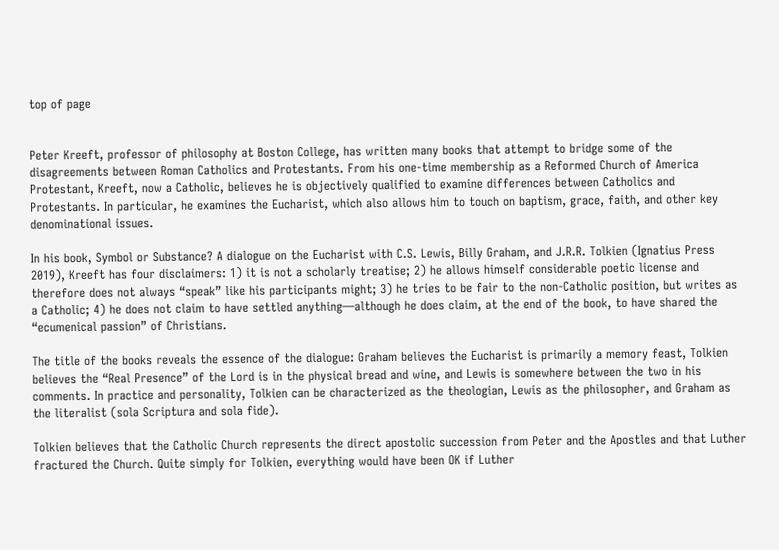top of page


Peter Kreeft, professor of philosophy at Boston College, has written many books that attempt to bridge some of the disagreements between Roman Catholics and Protestants. From his one-time membership as a Reformed Church of America Protestant, Kreeft, now a Catholic, believes he is objectively qualified to examine differences between Catholics and Protestants. In particular, he examines the Eucharist, which also allows him to touch on baptism, grace, faith, and other key denominational issues.

In his book, Symbol or Substance? A dialogue on the Eucharist with C.S. Lewis, Billy Graham, and J.R.R. Tolkien (Ignatius Press 2019), Kreeft has four disclaimers: 1) it is not a scholarly treatise; 2) he allows himself considerable poetic license and therefore does not always “speak” like his participants might; 3) he tries to be fair to the non-Catholic position, but writes as a Catholic; 4) he does not claim to have settled anything—although he does claim, at the end of the book, to have shared the “ecumenical passion” of Christians.

The title of the books reveals the essence of the dialogue: Graham believes the Eucharist is primarily a memory feast, Tolkien believes the “Real Presence” of the Lord is in the physical bread and wine, and Lewis is somewhere between the two in his comments. In practice and personality, Tolkien can be characterized as the theologian, Lewis as the philosopher, and Graham as the literalist (sola Scriptura and sola fide).

Tolkien believes that the Catholic Church represents the direct apostolic succession from Peter and the Apostles and that Luther fractured the Church. Quite simply for Tolkien, everything would have been OK if Luther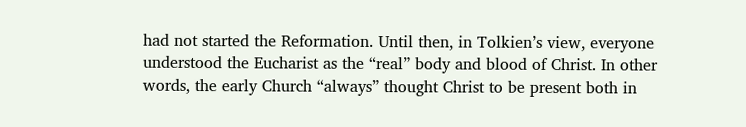had not started the Reformation. Until then, in Tolkien’s view, everyone understood the Eucharist as the “real” body and blood of Christ. In other words, the early Church “always” thought Christ to be present both in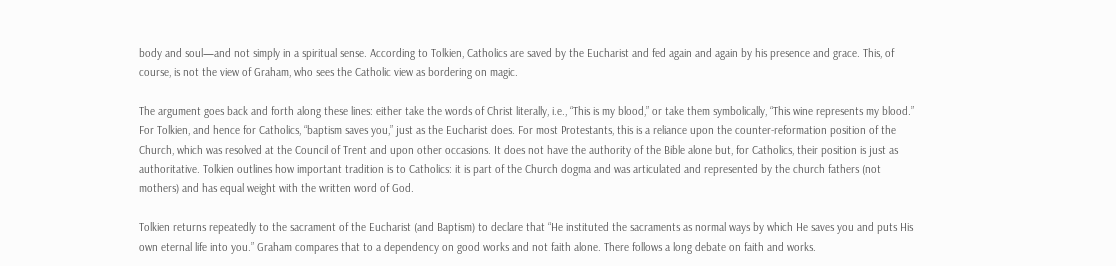body and soul—and not simply in a spiritual sense. According to Tolkien, Catholics are saved by the Eucharist and fed again and again by his presence and grace. This, of course, is not the view of Graham, who sees the Catholic view as bordering on magic.

The argument goes back and forth along these lines: either take the words of Christ literally, i.e., “This is my blood,” or take them symbolically, “This wine represents my blood.” For Tolkien, and hence for Catholics, “baptism saves you,” just as the Eucharist does. For most Protestants, this is a reliance upon the counter-reformation position of the Church, which was resolved at the Council of Trent and upon other occasions. It does not have the authority of the Bible alone but, for Catholics, their position is just as authoritative. Tolkien outlines how important tradition is to Catholics: it is part of the Church dogma and was articulated and represented by the church fathers (not mothers) and has equal weight with the written word of God.

Tolkien returns repeatedly to the sacrament of the Eucharist (and Baptism) to declare that “He instituted the sacraments as normal ways by which He saves you and puts His own eternal life into you.” Graham compares that to a dependency on good works and not faith alone. There follows a long debate on faith and works.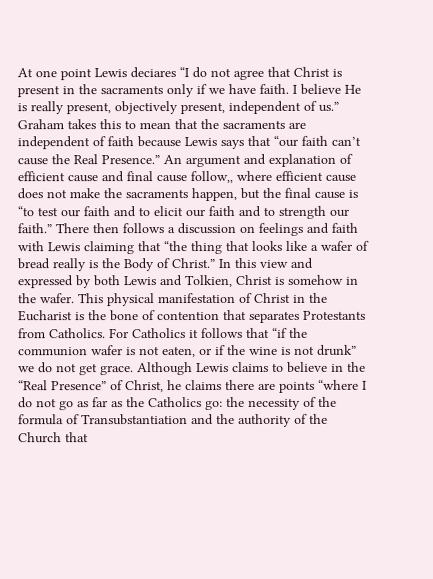At one point Lewis deciares “I do not agree that Christ is present in the sacraments only if we have faith. I believe He is really present, objectively present, independent of us.” Graham takes this to mean that the sacraments are independent of faith because Lewis says that “our faith can’t cause the Real Presence.” An argument and explanation of efficient cause and final cause follow,, where efficient cause does not make the sacraments happen, but the final cause is “to test our faith and to elicit our faith and to strength our faith.” There then follows a discussion on feelings and faith with Lewis claiming that “the thing that looks like a wafer of bread really is the Body of Christ.” In this view and expressed by both Lewis and Tolkien, Christ is somehow in the wafer. This physical manifestation of Christ in the Eucharist is the bone of contention that separates Protestants from Catholics. For Catholics it follows that “if the communion wafer is not eaten, or if the wine is not drunk” we do not get grace. Although Lewis claims to believe in the “Real Presence” of Christ, he claims there are points “where I do not go as far as the Catholics go: the necessity of the formula of Transubstantiation and the authority of the Church that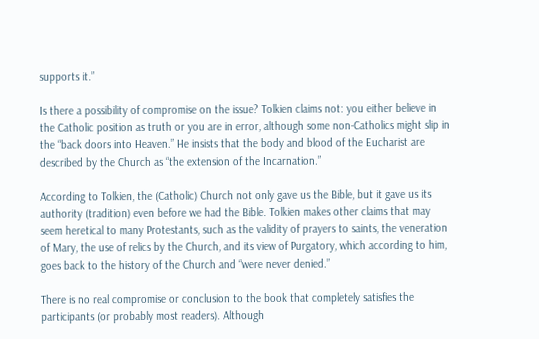supports it.”

Is there a possibility of compromise on the issue? Tolkien claims not: you either believe in the Catholic position as truth or you are in error, although some non-Catholics might slip in the “back doors into Heaven.” He insists that the body and blood of the Eucharist are described by the Church as “the extension of the Incarnation.”

According to Tolkien, the (Catholic) Church not only gave us the Bible, but it gave us its authority (tradition) even before we had the Bible. Tolkien makes other claims that may seem heretical to many Protestants, such as the validity of prayers to saints, the veneration of Mary, the use of relics by the Church, and its view of Purgatory, which according to him, goes back to the history of the Church and “were never denied.”

There is no real compromise or conclusion to the book that completely satisfies the participants (or probably most readers). Although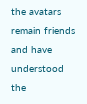the avatars remain friends and have understood the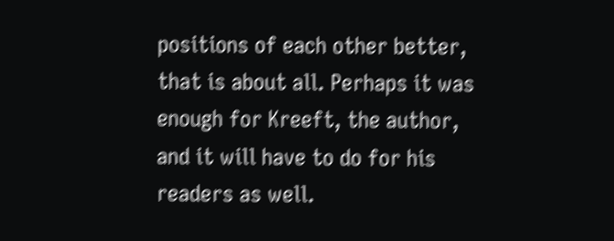positions of each other better, that is about all. Perhaps it was enough for Kreeft, the author, and it will have to do for his readers as well.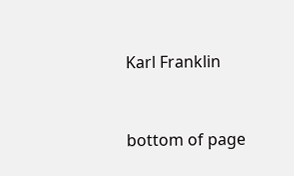Karl Franklin


bottom of page